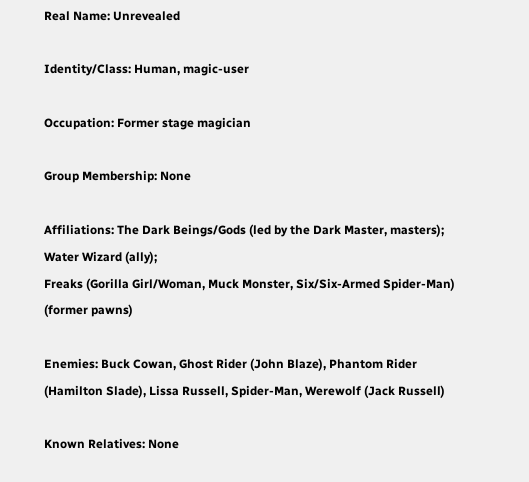Real Name: Unrevealed

Identity/Class: Human, magic-user

Occupation: Former stage magician

Group Membership: None

Affiliations: The Dark Beings/Gods (led by the Dark Master, masters); Water Wizard (ally);
Freaks (Gorilla Girl/Woman, Muck Monster, Six/Six-Armed Spider-Man) (former pawns)

Enemies: Buck Cowan, Ghost Rider (John Blaze), Phantom Rider (Hamilton Slade), Lissa Russell, Spider-Man, Werewolf (Jack Russell)

Known Relatives: None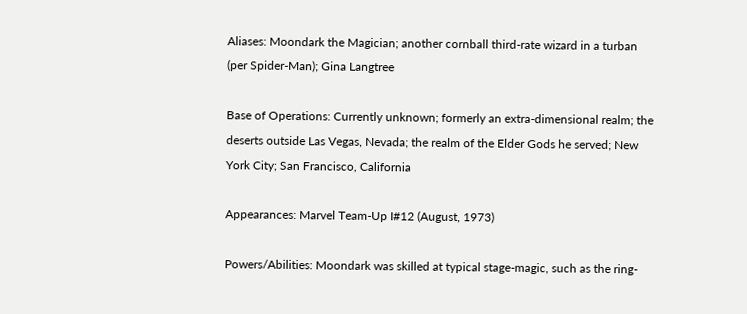Aliases: Moondark the Magician; another cornball third-rate wizard in a turban (per Spider-Man); Gina Langtree

Base of Operations: Currently unknown; formerly an extra-dimensional realm; the deserts outside Las Vegas, Nevada; the realm of the Elder Gods he served; New York City; San Francisco, California

Appearances: Marvel Team-Up I#12 (August, 1973)

Powers/Abilities: Moondark was skilled at typical stage-magic, such as the ring-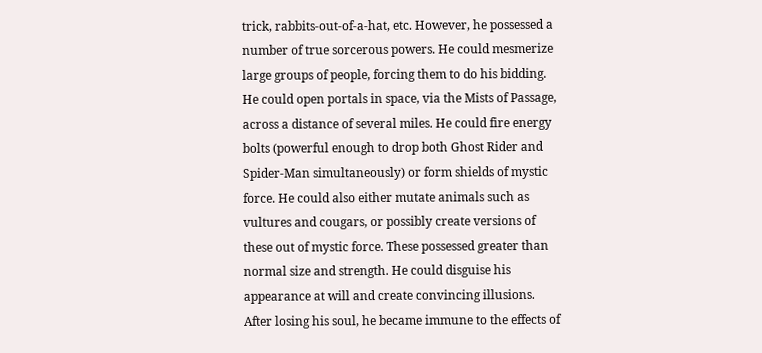trick, rabbits-out-of-a-hat, etc. However, he possessed a number of true sorcerous powers. He could mesmerize large groups of people, forcing them to do his bidding. He could open portals in space, via the Mists of Passage, across a distance of several miles. He could fire energy bolts (powerful enough to drop both Ghost Rider and Spider-Man simultaneously) or form shields of mystic force. He could also either mutate animals such as vultures and cougars, or possibly create versions of these out of mystic force. These possessed greater than normal size and strength. He could disguise his appearance at will and create convincing illusions. After losing his soul, he became immune to the effects of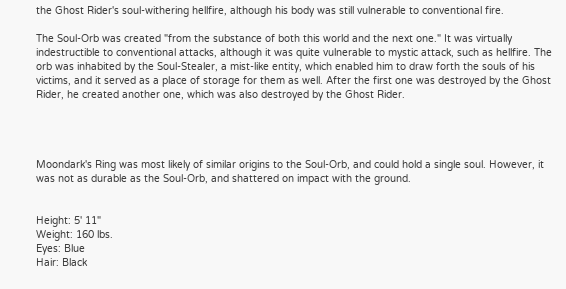the Ghost Rider's soul-withering hellfire, although his body was still vulnerable to conventional fire.

The Soul-Orb was created "from the substance of both this world and the next one." It was virtually indestructible to conventional attacks, although it was quite vulnerable to mystic attack, such as hellfire. The orb was inhabited by the Soul-Stealer, a mist-like entity, which enabled him to draw forth the souls of his victims, and it served as a place of storage for them as well. After the first one was destroyed by the Ghost Rider, he created another one, which was also destroyed by the Ghost Rider.




Moondark's Ring was most likely of similar origins to the Soul-Orb, and could hold a single soul. However, it was not as durable as the Soul-Orb, and shattered on impact with the ground.


Height: 5' 11"
Weight: 160 lbs.
Eyes: Blue
Hair: Black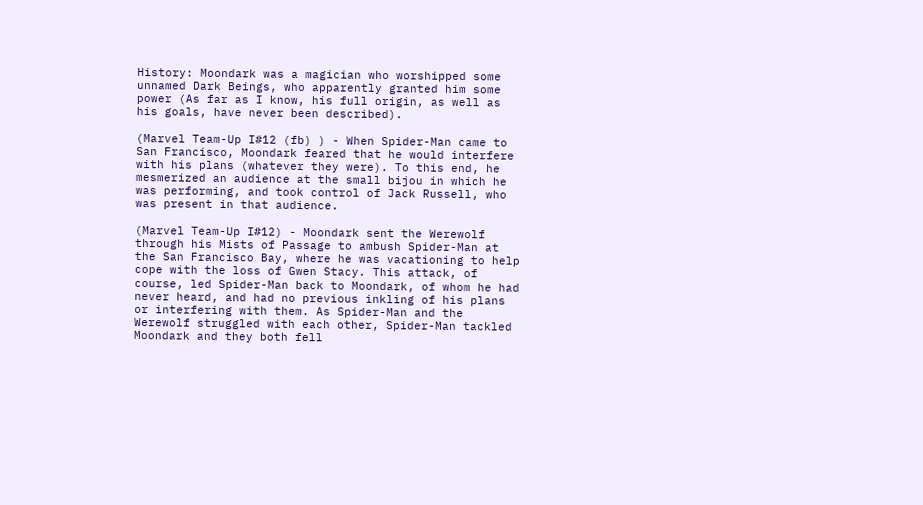History: Moondark was a magician who worshipped some unnamed Dark Beings, who apparently granted him some power (As far as I know, his full origin, as well as his goals, have never been described).

(Marvel Team-Up I#12 (fb) ) - When Spider-Man came to San Francisco, Moondark feared that he would interfere with his plans (whatever they were). To this end, he mesmerized an audience at the small bijou in which he was performing, and took control of Jack Russell, who was present in that audience.

(Marvel Team-Up I#12) - Moondark sent the Werewolf through his Mists of Passage to ambush Spider-Man at the San Francisco Bay, where he was vacationing to help cope with the loss of Gwen Stacy. This attack, of course, led Spider-Man back to Moondark, of whom he had never heard, and had no previous inkling of his plans or interfering with them. As Spider-Man and the Werewolf struggled with each other, Spider-Man tackled Moondark and they both fell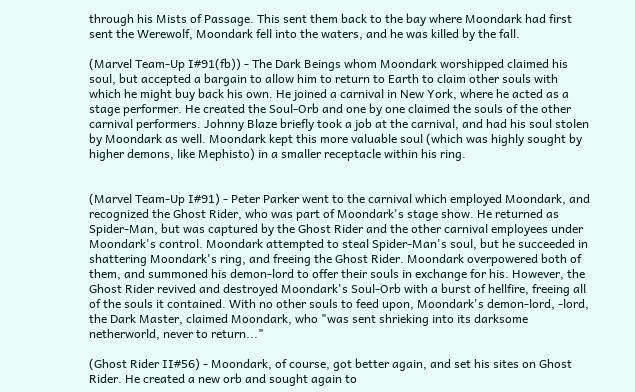through his Mists of Passage. This sent them back to the bay where Moondark had first sent the Werewolf, Moondark fell into the waters, and he was killed by the fall.

(Marvel Team-Up I#91(fb)) - The Dark Beings whom Moondark worshipped claimed his soul, but accepted a bargain to allow him to return to Earth to claim other souls with which he might buy back his own. He joined a carnival in New York, where he acted as a stage performer. He created the Soul-Orb and one by one claimed the souls of the other carnival performers. Johnny Blaze briefly took a job at the carnival, and had his soul stolen by Moondark as well. Moondark kept this more valuable soul (which was highly sought by higher demons, like Mephisto) in a smaller receptacle within his ring.


(Marvel Team-Up I#91) - Peter Parker went to the carnival which employed Moondark, and recognized the Ghost Rider, who was part of Moondark's stage show. He returned as Spider-Man, but was captured by the Ghost Rider and the other carnival employees under Moondark's control. Moondark attempted to steal Spider-Man's soul, but he succeeded in shattering Moondark's ring, and freeing the Ghost Rider. Moondark overpowered both of them, and summoned his demon-lord to offer their souls in exchange for his. However, the Ghost Rider revived and destroyed Moondark's Soul-Orb with a burst of hellfire, freeing all of the souls it contained. With no other souls to feed upon, Moondark's demon-lord, -lord, the Dark Master, claimed Moondark, who "was sent shrieking into its darksome netherworld, never to return..."

(Ghost Rider II#56) - Moondark, of course, got better again, and set his sites on Ghost Rider. He created a new orb and sought again to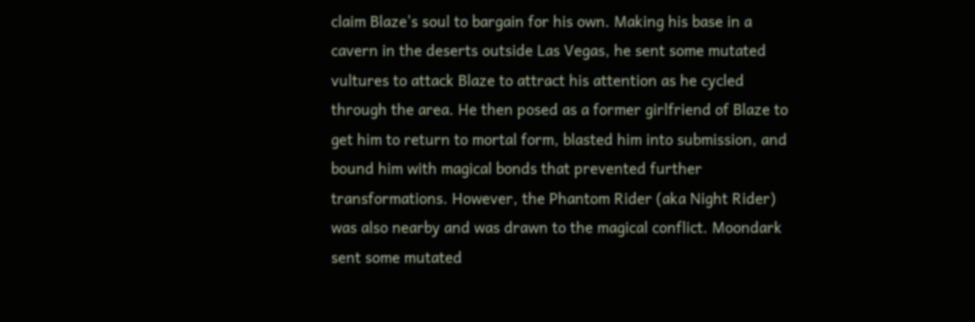claim Blaze's soul to bargain for his own. Making his base in a cavern in the deserts outside Las Vegas, he sent some mutated vultures to attack Blaze to attract his attention as he cycled through the area. He then posed as a former girlfriend of Blaze to get him to return to mortal form, blasted him into submission, and bound him with magical bonds that prevented further transformations. However, the Phantom Rider (aka Night Rider) was also nearby and was drawn to the magical conflict. Moondark sent some mutated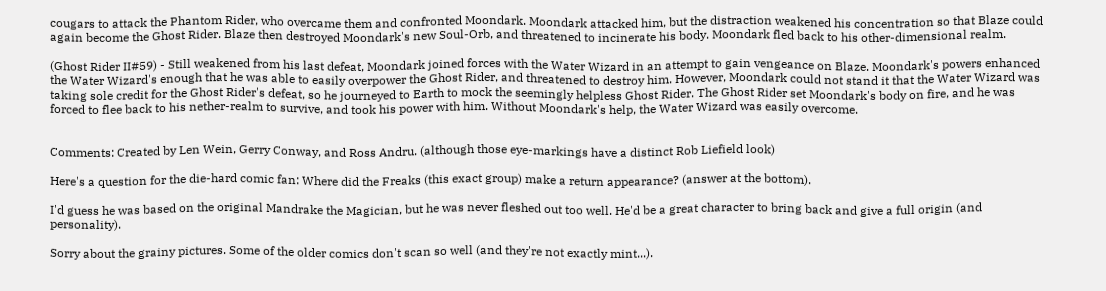cougars to attack the Phantom Rider, who overcame them and confronted Moondark. Moondark attacked him, but the distraction weakened his concentration so that Blaze could again become the Ghost Rider. Blaze then destroyed Moondark's new Soul-Orb, and threatened to incinerate his body. Moondark fled back to his other-dimensional realm.

(Ghost Rider II#59) - Still weakened from his last defeat, Moondark joined forces with the Water Wizard in an attempt to gain vengeance on Blaze. Moondark's powers enhanced the Water Wizard's enough that he was able to easily overpower the Ghost Rider, and threatened to destroy him. However, Moondark could not stand it that the Water Wizard was taking sole credit for the Ghost Rider's defeat, so he journeyed to Earth to mock the seemingly helpless Ghost Rider. The Ghost Rider set Moondark's body on fire, and he was forced to flee back to his nether-realm to survive, and took his power with him. Without Moondark's help, the Water Wizard was easily overcome.


Comments: Created by Len Wein, Gerry Conway, and Ross Andru. (although those eye-markings have a distinct Rob Liefield look)

Here's a question for the die-hard comic fan: Where did the Freaks (this exact group) make a return appearance? (answer at the bottom).

I'd guess he was based on the original Mandrake the Magician, but he was never fleshed out too well. He'd be a great character to bring back and give a full origin (and personality).

Sorry about the grainy pictures. Some of the older comics don't scan so well (and they're not exactly mint...).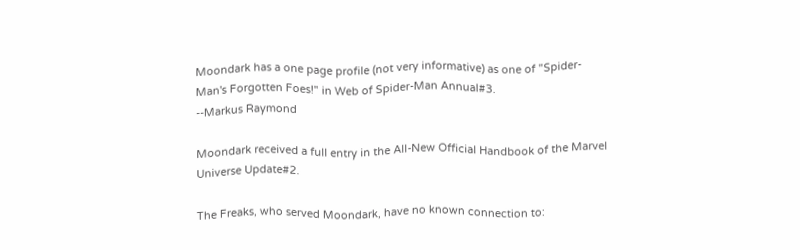Moondark has a one page profile (not very informative) as one of "Spider-Man's Forgotten Foes!" in Web of Spider-Man Annual#3.
--Markus Raymond

Moondark received a full entry in the All-New Official Handbook of the Marvel Universe Update#2.

The Freaks, who served Moondark, have no known connection to: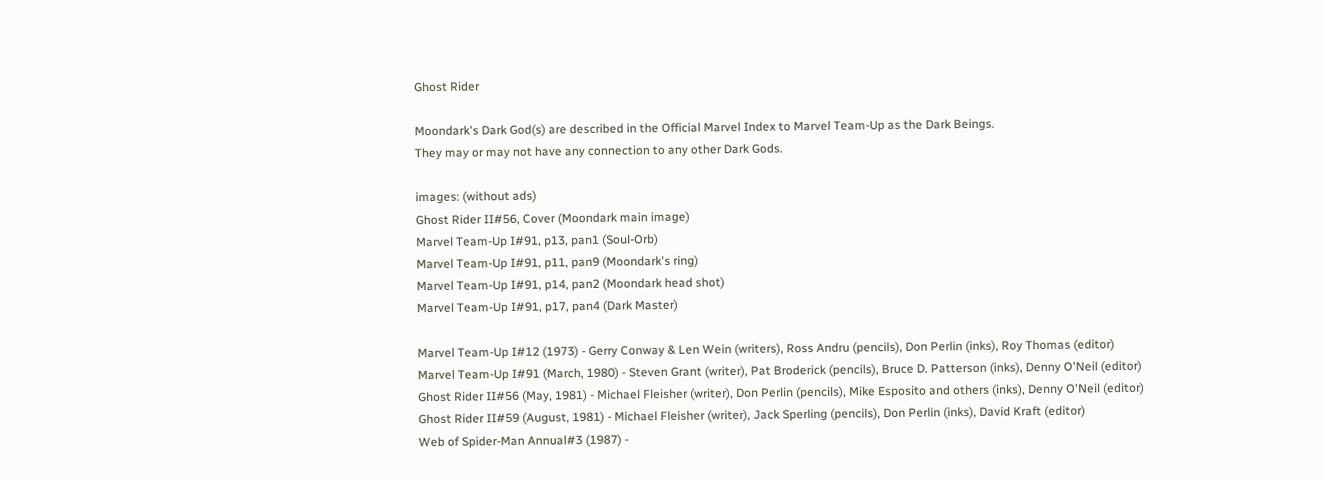Ghost Rider

Moondark's Dark God(s) are described in the Official Marvel Index to Marvel Team-Up as the Dark Beings.
They may or may not have any connection to any other Dark Gods.

images: (without ads)
Ghost Rider II#56, Cover (Moondark main image)
Marvel Team-Up I#91, p13, pan1 (Soul-Orb)
Marvel Team-Up I#91, p11, pan9 (Moondark's ring)
Marvel Team-Up I#91, p14, pan2 (Moondark head shot)
Marvel Team-Up I#91, p17, pan4 (Dark Master)

Marvel Team-Up I#12 (1973) - Gerry Conway & Len Wein (writers), Ross Andru (pencils), Don Perlin (inks), Roy Thomas (editor)
Marvel Team-Up I#91 (March, 1980) - Steven Grant (writer), Pat Broderick (pencils), Bruce D. Patterson (inks), Denny O'Neil (editor)
Ghost Rider II#56 (May, 1981) - Michael Fleisher (writer), Don Perlin (pencils), Mike Esposito and others (inks), Denny O'Neil (editor)
Ghost Rider II#59 (August, 1981) - Michael Fleisher (writer), Jack Sperling (pencils), Don Perlin (inks), David Kraft (editor)
Web of Spider-Man Annual#3 (1987) -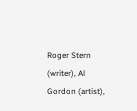Roger Stern (writer), Al Gordon (artist),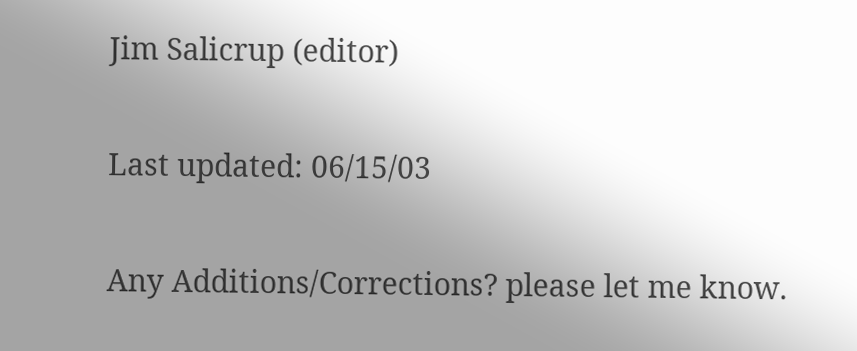Jim Salicrup (editor)

Last updated: 06/15/03

Any Additions/Corrections? please let me know.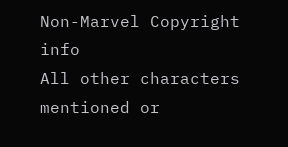Non-Marvel Copyright info
All other characters mentioned or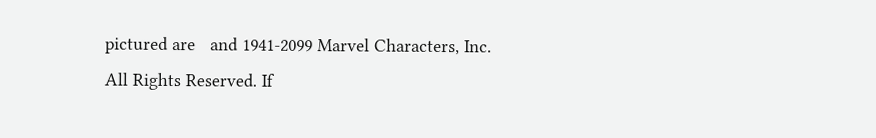pictured are   and 1941-2099 Marvel Characters, Inc. All Rights Reserved. If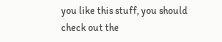you like this stuff, you should check out the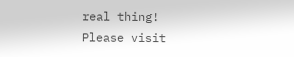real thing!
Please visit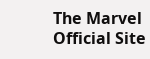The Marvel Official Site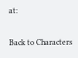at:

Back to Characters